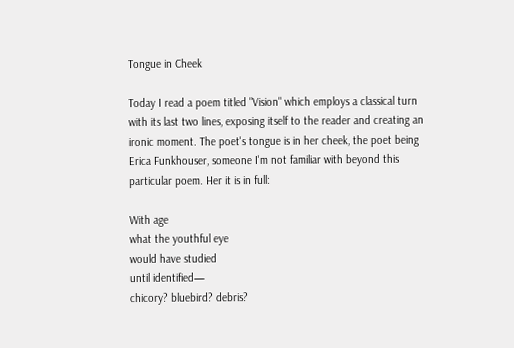Tongue in Cheek

Today I read a poem titled "Vision" which employs a classical turn with its last two lines, exposing itself to the reader and creating an ironic moment. The poet's tongue is in her cheek, the poet being Erica Funkhouser, someone I'm not familiar with beyond this particular poem. Her it is in full:

With age
what the youthful eye
would have studied
until identified—
chicory? bluebird? debris?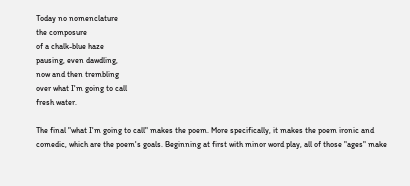Today no nomenclature
the composure
of a chalk-blue haze
pausing, even dawdling,
now and then trembling
over what I'm going to call
fresh water.

The final "what I'm going to call" makes the poem. More specifically, it makes the poem ironic and comedic, which are the poem's goals. Beginning at first with minor word play, all of those "ages" make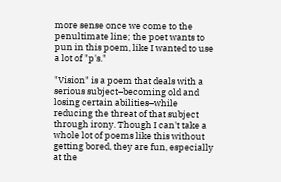more sense once we come to the penultimate line; the poet wants to pun in this poem, like I wanted to use a lot of "p's."

"Vision" is a poem that deals with a serious subject–becoming old and losing certain abilities–while reducing the threat of that subject through irony. Though I can't take a whole lot of poems like this without getting bored, they are fun, especially at the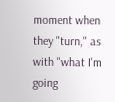moment when they "turn," as with "what I'm going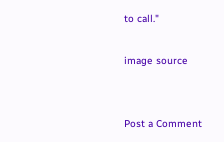to call."

image source


Post a Comment